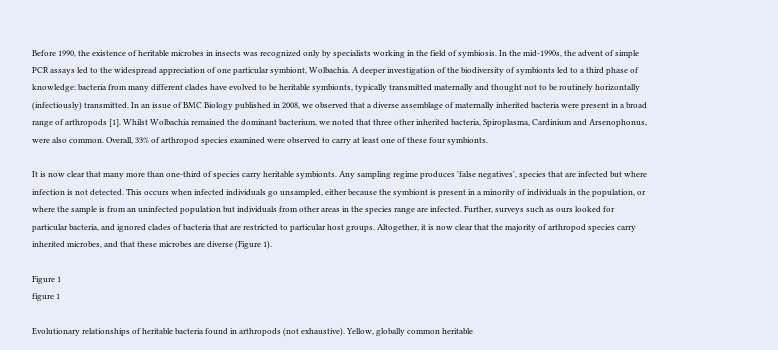Before 1990, the existence of heritable microbes in insects was recognized only by specialists working in the field of symbiosis. In the mid-1990s, the advent of simple PCR assays led to the widespread appreciation of one particular symbiont, Wolbachia. A deeper investigation of the biodiversity of symbionts led to a third phase of knowledge: bacteria from many different clades have evolved to be heritable symbionts, typically transmitted maternally and thought not to be routinely horizontally (infectiously) transmitted. In an issue of BMC Biology published in 2008, we observed that a diverse assemblage of maternally inherited bacteria were present in a broad range of arthropods [1]. Whilst Wolbachia remained the dominant bacterium, we noted that three other inherited bacteria, Spiroplasma, Cardinium and Arsenophonus, were also common. Overall, 33% of arthropod species examined were observed to carry at least one of these four symbionts.

It is now clear that many more than one-third of species carry heritable symbionts. Any sampling regime produces 'false negatives', species that are infected but where infection is not detected. This occurs when infected individuals go unsampled, either because the symbiont is present in a minority of individuals in the population, or where the sample is from an uninfected population but individuals from other areas in the species range are infected. Further, surveys such as ours looked for particular bacteria, and ignored clades of bacteria that are restricted to particular host groups. Altogether, it is now clear that the majority of arthropod species carry inherited microbes, and that these microbes are diverse (Figure 1).

Figure 1
figure 1

Evolutionary relationships of heritable bacteria found in arthropods (not exhaustive). Yellow, globally common heritable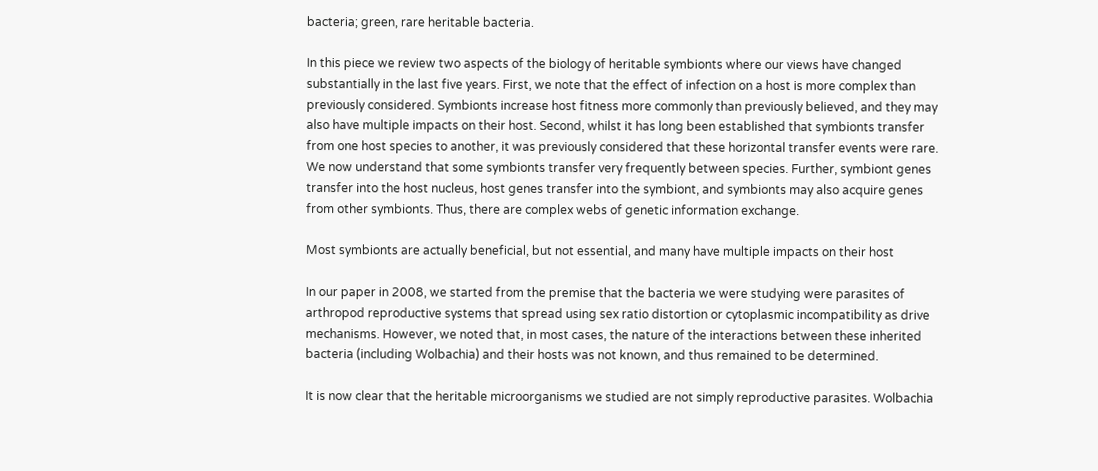bacteria; green, rare heritable bacteria.

In this piece we review two aspects of the biology of heritable symbionts where our views have changed substantially in the last five years. First, we note that the effect of infection on a host is more complex than previously considered. Symbionts increase host fitness more commonly than previously believed, and they may also have multiple impacts on their host. Second, whilst it has long been established that symbionts transfer from one host species to another, it was previously considered that these horizontal transfer events were rare. We now understand that some symbionts transfer very frequently between species. Further, symbiont genes transfer into the host nucleus, host genes transfer into the symbiont, and symbionts may also acquire genes from other symbionts. Thus, there are complex webs of genetic information exchange.

Most symbionts are actually beneficial, but not essential, and many have multiple impacts on their host

In our paper in 2008, we started from the premise that the bacteria we were studying were parasites of arthropod reproductive systems that spread using sex ratio distortion or cytoplasmic incompatibility as drive mechanisms. However, we noted that, in most cases, the nature of the interactions between these inherited bacteria (including Wolbachia) and their hosts was not known, and thus remained to be determined.

It is now clear that the heritable microorganisms we studied are not simply reproductive parasites. Wolbachia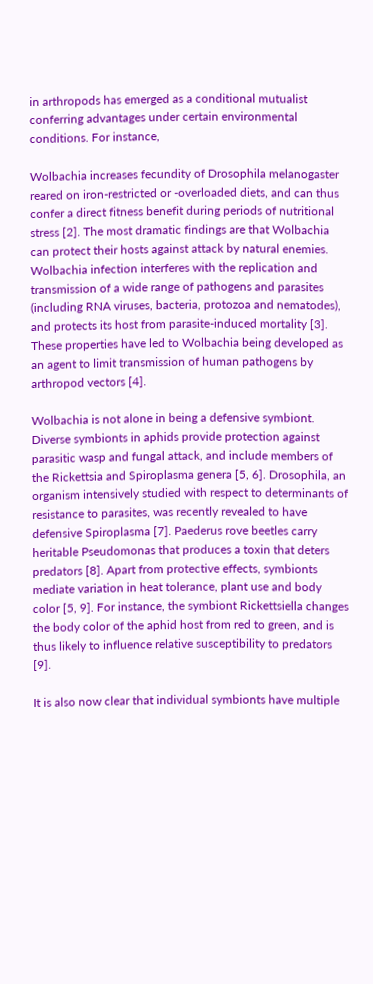in arthropods has emerged as a conditional mutualist conferring advantages under certain environmental conditions. For instance,

Wolbachia increases fecundity of Drosophila melanogaster reared on iron-restricted or -overloaded diets, and can thus confer a direct fitness benefit during periods of nutritional stress [2]. The most dramatic findings are that Wolbachia can protect their hosts against attack by natural enemies. Wolbachia infection interferes with the replication and transmission of a wide range of pathogens and parasites (including RNA viruses, bacteria, protozoa and nematodes), and protects its host from parasite-induced mortality [3]. These properties have led to Wolbachia being developed as an agent to limit transmission of human pathogens by arthropod vectors [4].

Wolbachia is not alone in being a defensive symbiont. Diverse symbionts in aphids provide protection against parasitic wasp and fungal attack, and include members of the Rickettsia and Spiroplasma genera [5, 6]. Drosophila, an organism intensively studied with respect to determinants of resistance to parasites, was recently revealed to have defensive Spiroplasma [7]. Paederus rove beetles carry heritable Pseudomonas that produces a toxin that deters predators [8]. Apart from protective effects, symbionts mediate variation in heat tolerance, plant use and body color [5, 9]. For instance, the symbiont Rickettsiella changes the body color of the aphid host from red to green, and is thus likely to influence relative susceptibility to predators [9].

It is also now clear that individual symbionts have multiple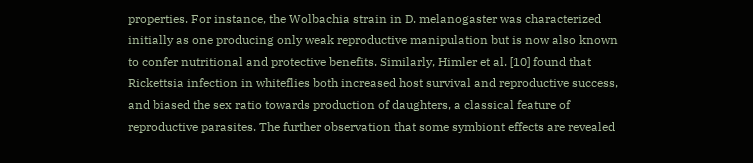properties. For instance, the Wolbachia strain in D. melanogaster was characterized initially as one producing only weak reproductive manipulation but is now also known to confer nutritional and protective benefits. Similarly, Himler et al. [10] found that Rickettsia infection in whiteflies both increased host survival and reproductive success, and biased the sex ratio towards production of daughters, a classical feature of reproductive parasites. The further observation that some symbiont effects are revealed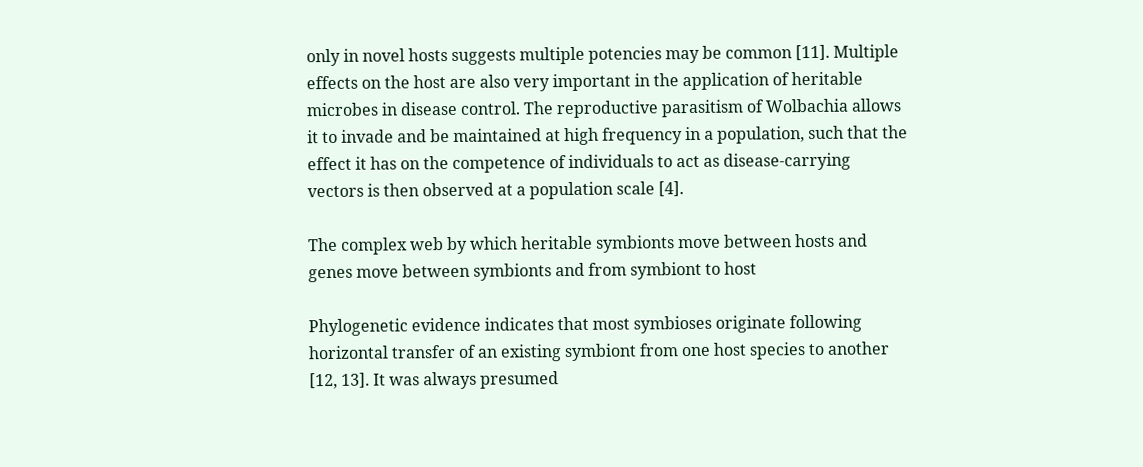only in novel hosts suggests multiple potencies may be common [11]. Multiple effects on the host are also very important in the application of heritable microbes in disease control. The reproductive parasitism of Wolbachia allows it to invade and be maintained at high frequency in a population, such that the effect it has on the competence of individuals to act as disease-carrying vectors is then observed at a population scale [4].

The complex web by which heritable symbionts move between hosts and genes move between symbionts and from symbiont to host

Phylogenetic evidence indicates that most symbioses originate following horizontal transfer of an existing symbiont from one host species to another [12, 13]. It was always presumed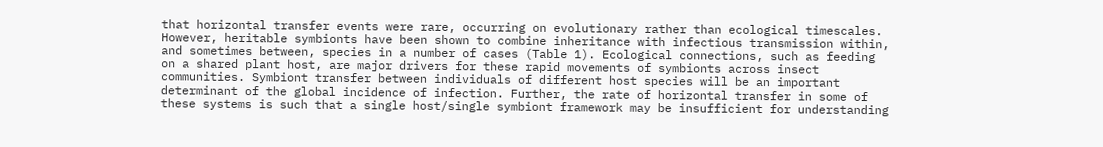that horizontal transfer events were rare, occurring on evolutionary rather than ecological timescales. However, heritable symbionts have been shown to combine inheritance with infectious transmission within, and sometimes between, species in a number of cases (Table 1). Ecological connections, such as feeding on a shared plant host, are major drivers for these rapid movements of symbionts across insect communities. Symbiont transfer between individuals of different host species will be an important determinant of the global incidence of infection. Further, the rate of horizontal transfer in some of these systems is such that a single host/single symbiont framework may be insufficient for understanding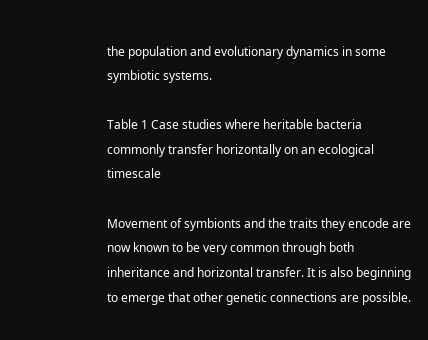the population and evolutionary dynamics in some symbiotic systems.

Table 1 Case studies where heritable bacteria commonly transfer horizontally on an ecological timescale

Movement of symbionts and the traits they encode are now known to be very common through both inheritance and horizontal transfer. It is also beginning to emerge that other genetic connections are possible.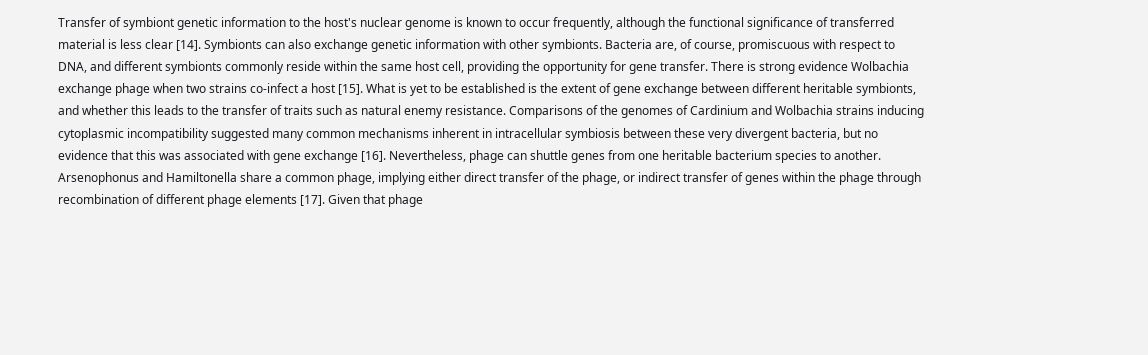Transfer of symbiont genetic information to the host's nuclear genome is known to occur frequently, although the functional significance of transferred material is less clear [14]. Symbionts can also exchange genetic information with other symbionts. Bacteria are, of course, promiscuous with respect to DNA, and different symbionts commonly reside within the same host cell, providing the opportunity for gene transfer. There is strong evidence Wolbachia exchange phage when two strains co-infect a host [15]. What is yet to be established is the extent of gene exchange between different heritable symbionts, and whether this leads to the transfer of traits such as natural enemy resistance. Comparisons of the genomes of Cardinium and Wolbachia strains inducing cytoplasmic incompatibility suggested many common mechanisms inherent in intracellular symbiosis between these very divergent bacteria, but no evidence that this was associated with gene exchange [16]. Nevertheless, phage can shuttle genes from one heritable bacterium species to another. Arsenophonus and Hamiltonella share a common phage, implying either direct transfer of the phage, or indirect transfer of genes within the phage through recombination of different phage elements [17]. Given that phage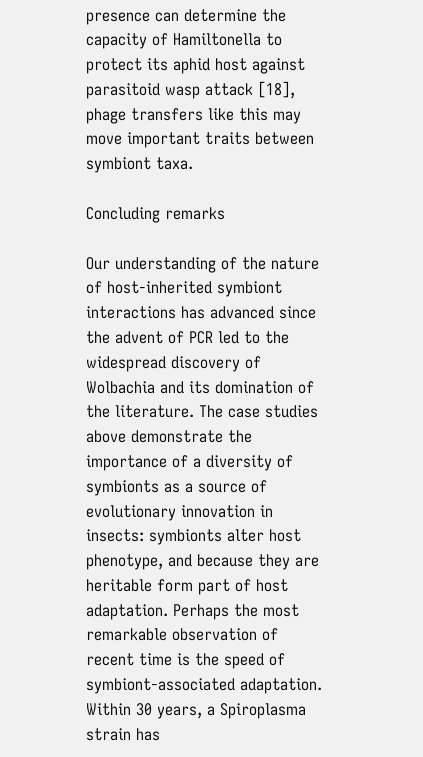presence can determine the capacity of Hamiltonella to protect its aphid host against parasitoid wasp attack [18], phage transfers like this may move important traits between symbiont taxa.

Concluding remarks

Our understanding of the nature of host-inherited symbiont interactions has advanced since the advent of PCR led to the widespread discovery of Wolbachia and its domination of the literature. The case studies above demonstrate the importance of a diversity of symbionts as a source of evolutionary innovation in insects: symbionts alter host phenotype, and because they are heritable form part of host adaptation. Perhaps the most remarkable observation of recent time is the speed of symbiont-associated adaptation. Within 30 years, a Spiroplasma strain has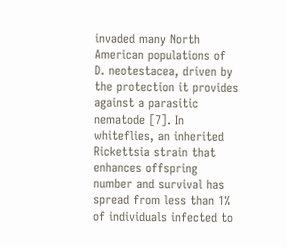invaded many North American populations of D. neotestacea, driven by the protection it provides against a parasitic nematode [7]. In whiteflies, an inherited Rickettsia strain that enhances offspring number and survival has spread from less than 1% of individuals infected to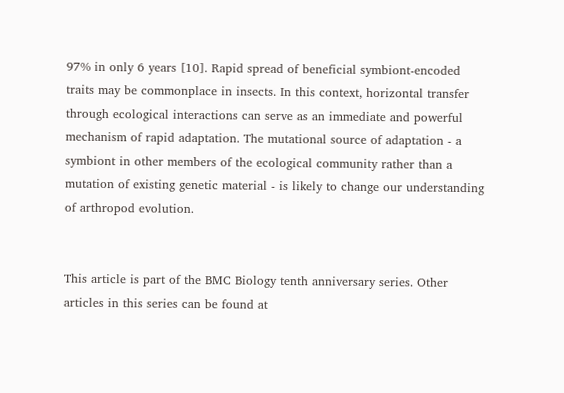97% in only 6 years [10]. Rapid spread of beneficial symbiont-encoded traits may be commonplace in insects. In this context, horizontal transfer through ecological interactions can serve as an immediate and powerful mechanism of rapid adaptation. The mutational source of adaptation - a symbiont in other members of the ecological community rather than a mutation of existing genetic material - is likely to change our understanding of arthropod evolution.


This article is part of the BMC Biology tenth anniversary series. Other articles in this series can be found at